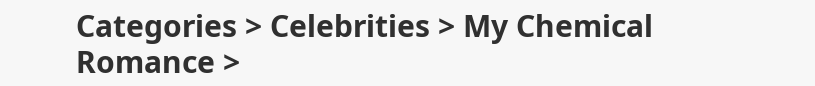Categories > Celebrities > My Chemical Romance >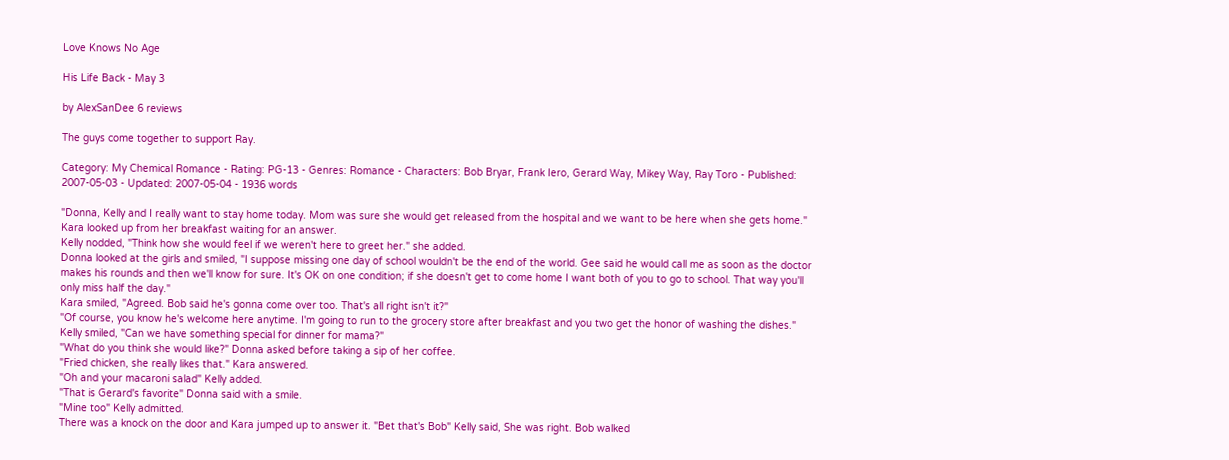Love Knows No Age

His Life Back - May 3

by AlexSanDee 6 reviews

The guys come together to support Ray.

Category: My Chemical Romance - Rating: PG-13 - Genres: Romance - Characters: Bob Bryar, Frank Iero, Gerard Way, Mikey Way, Ray Toro - Published: 2007-05-03 - Updated: 2007-05-04 - 1936 words

"Donna, Kelly and I really want to stay home today. Mom was sure she would get released from the hospital and we want to be here when she gets home." Kara looked up from her breakfast waiting for an answer.
Kelly nodded, "Think how she would feel if we weren't here to greet her." she added.
Donna looked at the girls and smiled, "I suppose missing one day of school wouldn't be the end of the world. Gee said he would call me as soon as the doctor makes his rounds and then we'll know for sure. It's OK on one condition; if she doesn't get to come home I want both of you to go to school. That way you'll only miss half the day."
Kara smiled, "Agreed. Bob said he's gonna come over too. That's all right isn't it?"
"Of course, you know he's welcome here anytime. I'm going to run to the grocery store after breakfast and you two get the honor of washing the dishes."
Kelly smiled, "Can we have something special for dinner for mama?"
"What do you think she would like?" Donna asked before taking a sip of her coffee.
"Fried chicken, she really likes that." Kara answered.
"Oh and your macaroni salad" Kelly added.
"That is Gerard's favorite" Donna said with a smile.
"Mine too" Kelly admitted.
There was a knock on the door and Kara jumped up to answer it. "Bet that's Bob" Kelly said, She was right. Bob walked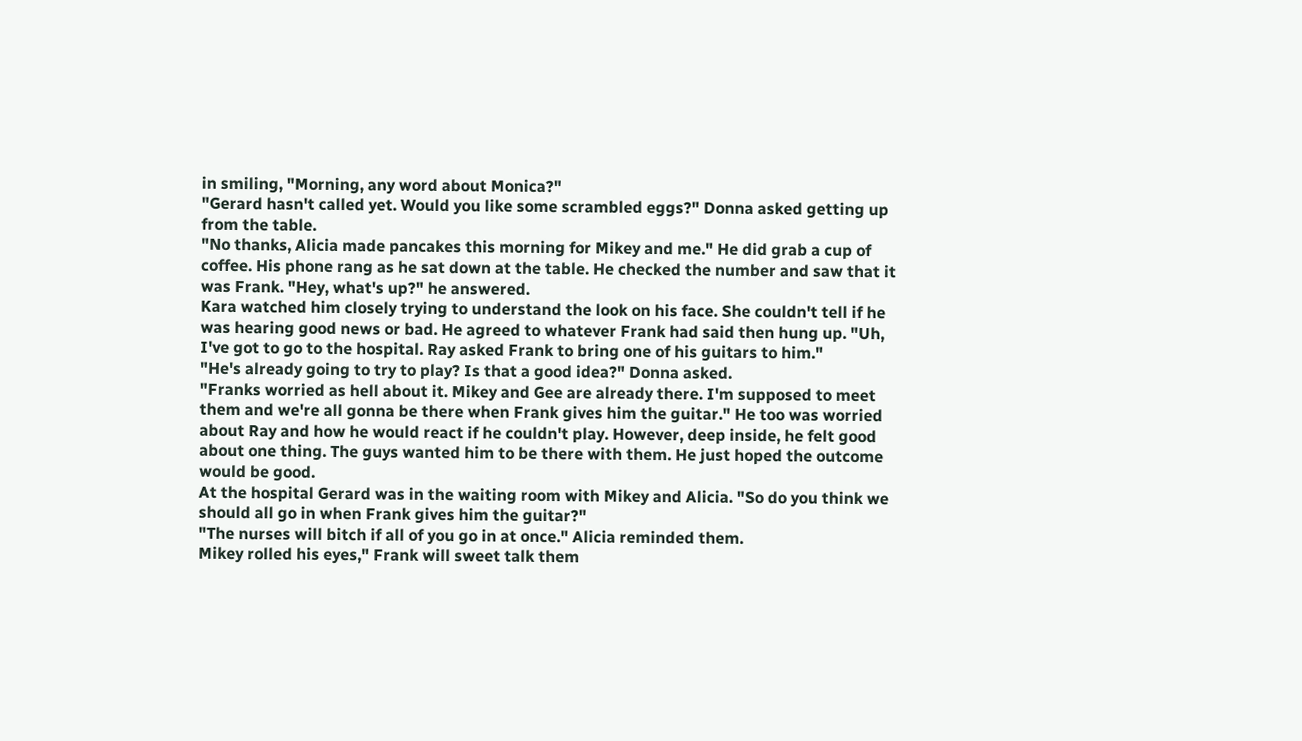in smiling, "Morning, any word about Monica?"
"Gerard hasn't called yet. Would you like some scrambled eggs?" Donna asked getting up from the table.
"No thanks, Alicia made pancakes this morning for Mikey and me." He did grab a cup of coffee. His phone rang as he sat down at the table. He checked the number and saw that it was Frank. "Hey, what's up?" he answered.
Kara watched him closely trying to understand the look on his face. She couldn't tell if he was hearing good news or bad. He agreed to whatever Frank had said then hung up. "Uh, I've got to go to the hospital. Ray asked Frank to bring one of his guitars to him."
"He's already going to try to play? Is that a good idea?" Donna asked.
"Franks worried as hell about it. Mikey and Gee are already there. I'm supposed to meet them and we're all gonna be there when Frank gives him the guitar." He too was worried about Ray and how he would react if he couldn't play. However, deep inside, he felt good about one thing. The guys wanted him to be there with them. He just hoped the outcome would be good.
At the hospital Gerard was in the waiting room with Mikey and Alicia. "So do you think we should all go in when Frank gives him the guitar?"
"The nurses will bitch if all of you go in at once." Alicia reminded them.
Mikey rolled his eyes," Frank will sweet talk them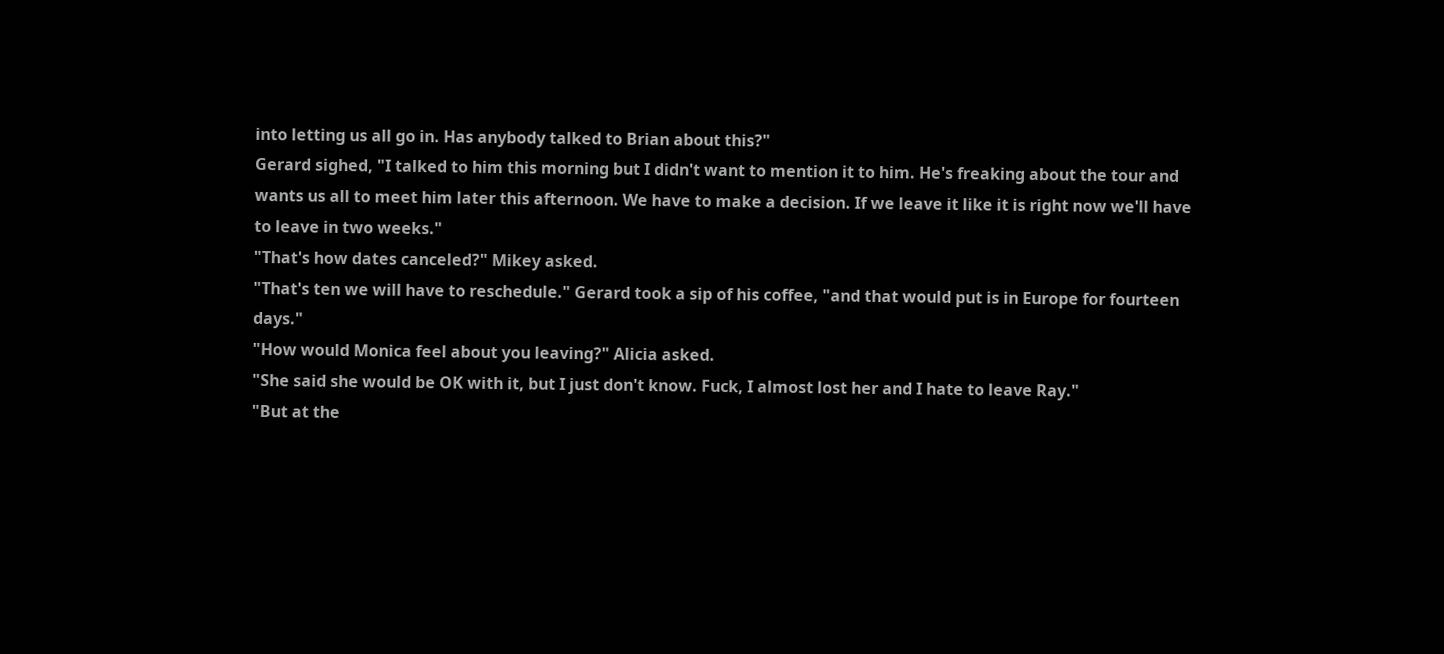into letting us all go in. Has anybody talked to Brian about this?"
Gerard sighed, "I talked to him this morning but I didn't want to mention it to him. He's freaking about the tour and wants us all to meet him later this afternoon. We have to make a decision. If we leave it like it is right now we'll have to leave in two weeks."
"That's how dates canceled?" Mikey asked.
"That's ten we will have to reschedule." Gerard took a sip of his coffee, "and that would put is in Europe for fourteen days."
"How would Monica feel about you leaving?" Alicia asked.
"She said she would be OK with it, but I just don't know. Fuck, I almost lost her and I hate to leave Ray."
"But at the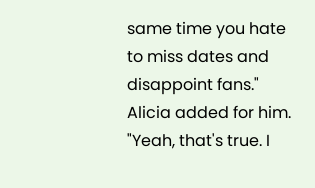same time you hate to miss dates and disappoint fans." Alicia added for him.
"Yeah, that's true. I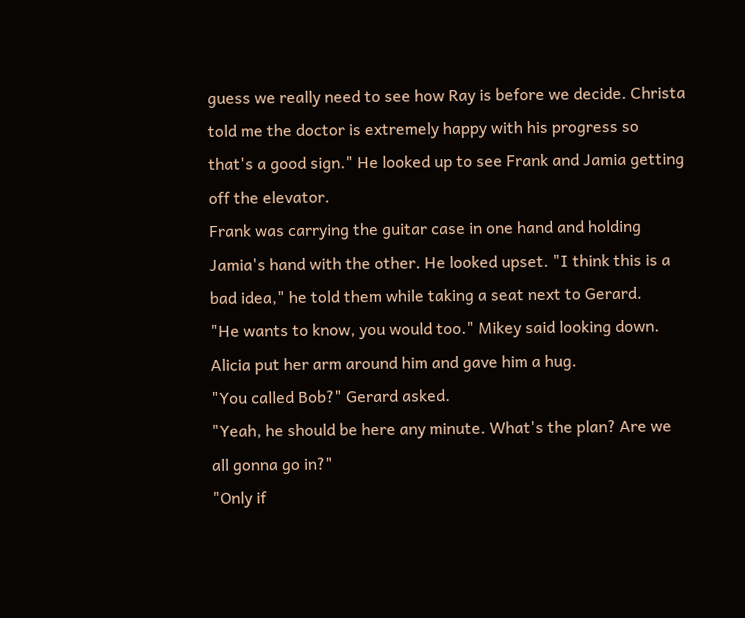guess we really need to see how Ray is before we decide. Christa told me the doctor is extremely happy with his progress so that's a good sign." He looked up to see Frank and Jamia getting off the elevator.
Frank was carrying the guitar case in one hand and holding Jamia's hand with the other. He looked upset. "I think this is a bad idea," he told them while taking a seat next to Gerard.
"He wants to know, you would too." Mikey said looking down. Alicia put her arm around him and gave him a hug.
"You called Bob?" Gerard asked.
"Yeah, he should be here any minute. What's the plan? Are we all gonna go in?"
"Only if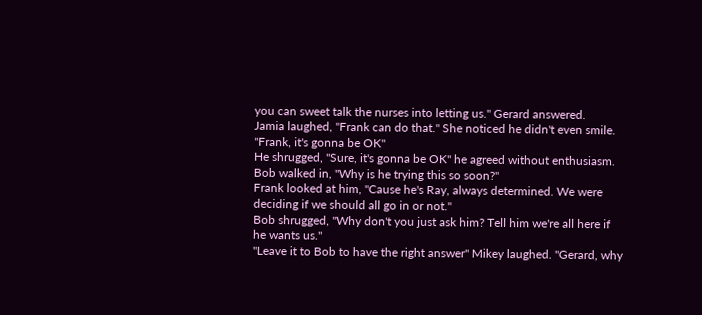you can sweet talk the nurses into letting us." Gerard answered.
Jamia laughed, "Frank can do that." She noticed he didn't even smile. "Frank, it's gonna be OK"
He shrugged, "Sure, it's gonna be OK" he agreed without enthusiasm.
Bob walked in, "Why is he trying this so soon?"
Frank looked at him, "Cause he's Ray, always determined. We were deciding if we should all go in or not."
Bob shrugged, "Why don't you just ask him? Tell him we're all here if he wants us."
"Leave it to Bob to have the right answer" Mikey laughed. "Gerard, why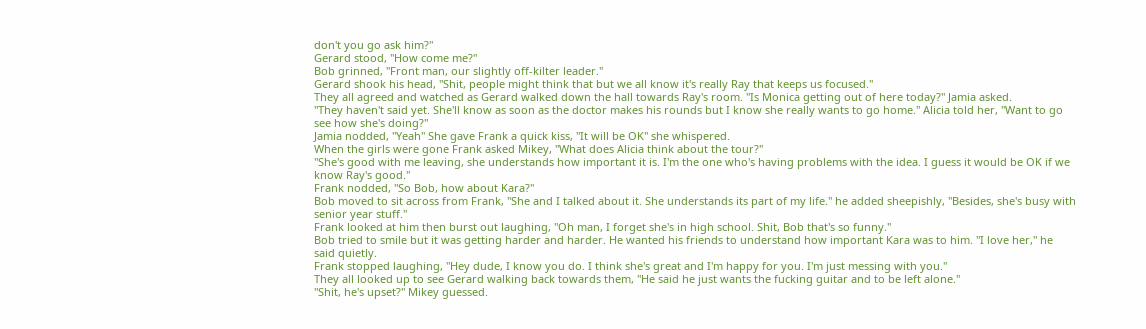don't you go ask him?"
Gerard stood, "How come me?"
Bob grinned, "Front man, our slightly off-kilter leader."
Gerard shook his head, "Shit, people might think that but we all know it's really Ray that keeps us focused."
They all agreed and watched as Gerard walked down the hall towards Ray's room. "Is Monica getting out of here today?" Jamia asked.
"They haven't said yet. She'll know as soon as the doctor makes his rounds but I know she really wants to go home." Alicia told her, "Want to go see how she's doing?"
Jamia nodded, "Yeah" She gave Frank a quick kiss, "It will be OK" she whispered.
When the girls were gone Frank asked Mikey, "What does Alicia think about the tour?"
"She's good with me leaving, she understands how important it is. I'm the one who's having problems with the idea. I guess it would be OK if we know Ray's good."
Frank nodded, "So Bob, how about Kara?"
Bob moved to sit across from Frank, "She and I talked about it. She understands its part of my life." he added sheepishly, "Besides, she's busy with senior year stuff."
Frank looked at him then burst out laughing, "Oh man, I forget she's in high school. Shit, Bob that's so funny."
Bob tried to smile but it was getting harder and harder. He wanted his friends to understand how important Kara was to him. "I love her," he said quietly.
Frank stopped laughing, "Hey dude, I know you do. I think she's great and I'm happy for you. I'm just messing with you."
They all looked up to see Gerard walking back towards them, "He said he just wants the fucking guitar and to be left alone."
"Shit, he's upset?" Mikey guessed.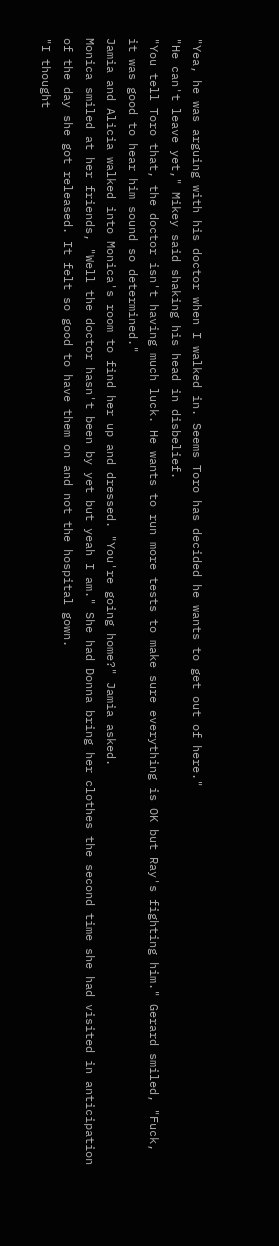"Yea, he was arguing with his doctor when I walked in. Seems Toro has decided he wants to get out of here."
"He can't leave yet," Mikey said shaking his head in disbelief.
"You tell Toro that, the doctor isn't having much luck. He wants to run more tests to make sure everything is OK but Ray's fighting him." Gerard smiled, "Fuck, it was good to hear him sound so determined."
Jamia and Alicia walked into Monica's room to find her up and dressed. "You're going home?" Jamia asked.
Monica smiled at her friends, "Well the doctor hasn't been by yet but yeah I am." She had Donna bring her clothes the second time she had visited in anticipation of the day she got released. It felt so good to have them on and not the hospital gown.
"I thought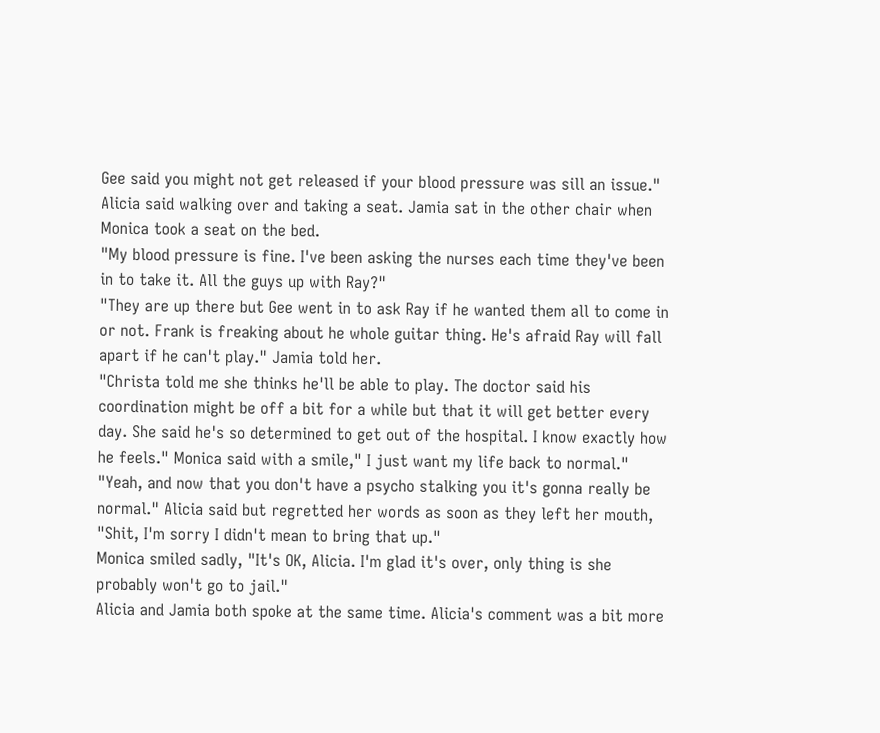Gee said you might not get released if your blood pressure was sill an issue." Alicia said walking over and taking a seat. Jamia sat in the other chair when Monica took a seat on the bed.
"My blood pressure is fine. I've been asking the nurses each time they've been in to take it. All the guys up with Ray?"
"They are up there but Gee went in to ask Ray if he wanted them all to come in or not. Frank is freaking about he whole guitar thing. He's afraid Ray will fall apart if he can't play." Jamia told her.
"Christa told me she thinks he'll be able to play. The doctor said his coordination might be off a bit for a while but that it will get better every day. She said he's so determined to get out of the hospital. I know exactly how he feels." Monica said with a smile," I just want my life back to normal."
"Yeah, and now that you don't have a psycho stalking you it's gonna really be normal." Alicia said but regretted her words as soon as they left her mouth, "Shit, I'm sorry I didn't mean to bring that up."
Monica smiled sadly, "It's OK, Alicia. I'm glad it's over, only thing is she probably won't go to jail."
Alicia and Jamia both spoke at the same time. Alicia's comment was a bit more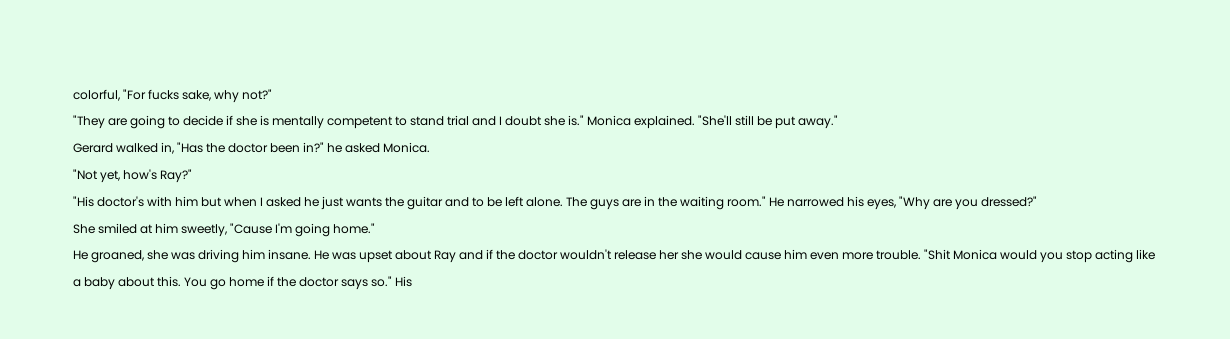colorful, "For fucks sake, why not?"
"They are going to decide if she is mentally competent to stand trial and I doubt she is." Monica explained. "She'll still be put away."
Gerard walked in, "Has the doctor been in?" he asked Monica.
"Not yet, how's Ray?"
"His doctor's with him but when I asked he just wants the guitar and to be left alone. The guys are in the waiting room." He narrowed his eyes, "Why are you dressed?"
She smiled at him sweetly, "Cause I'm going home."
He groaned, she was driving him insane. He was upset about Ray and if the doctor wouldn't release her she would cause him even more trouble. "Shit Monica would you stop acting like a baby about this. You go home if the doctor says so." His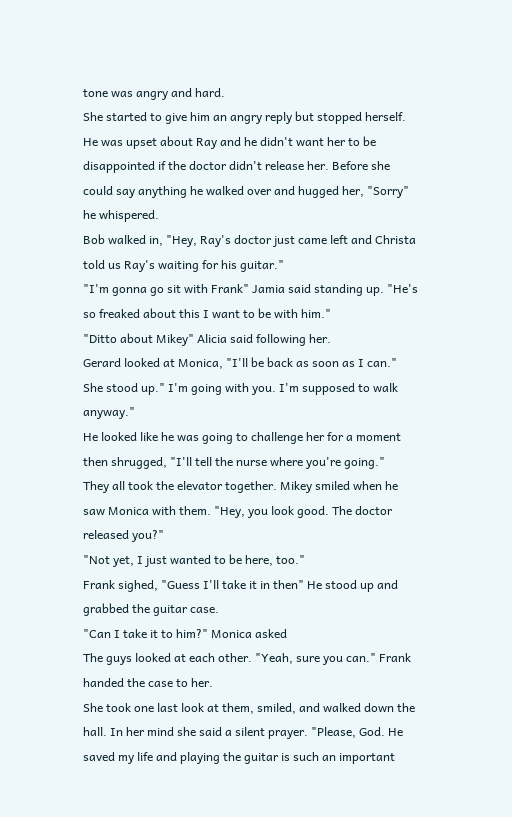tone was angry and hard.
She started to give him an angry reply but stopped herself. He was upset about Ray and he didn't want her to be disappointed if the doctor didn't release her. Before she could say anything he walked over and hugged her, "Sorry" he whispered.
Bob walked in, "Hey, Ray's doctor just came left and Christa told us Ray's waiting for his guitar."
"I'm gonna go sit with Frank" Jamia said standing up. "He's so freaked about this I want to be with him."
"Ditto about Mikey" Alicia said following her.
Gerard looked at Monica, "I'll be back as soon as I can."
She stood up." I'm going with you. I'm supposed to walk anyway."
He looked like he was going to challenge her for a moment then shrugged, "I'll tell the nurse where you're going."
They all took the elevator together. Mikey smiled when he saw Monica with them. "Hey, you look good. The doctor released you?"
"Not yet, I just wanted to be here, too."
Frank sighed, "Guess I'll take it in then" He stood up and grabbed the guitar case.
"Can I take it to him?" Monica asked
The guys looked at each other. "Yeah, sure you can." Frank handed the case to her.
She took one last look at them, smiled, and walked down the hall. In her mind she said a silent prayer. "Please, God. He saved my life and playing the guitar is such an important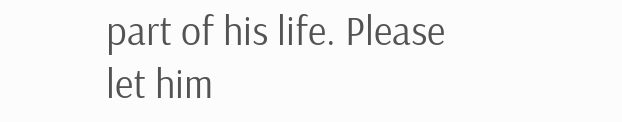part of his life. Please let him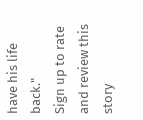have his life back."
Sign up to rate and review this story